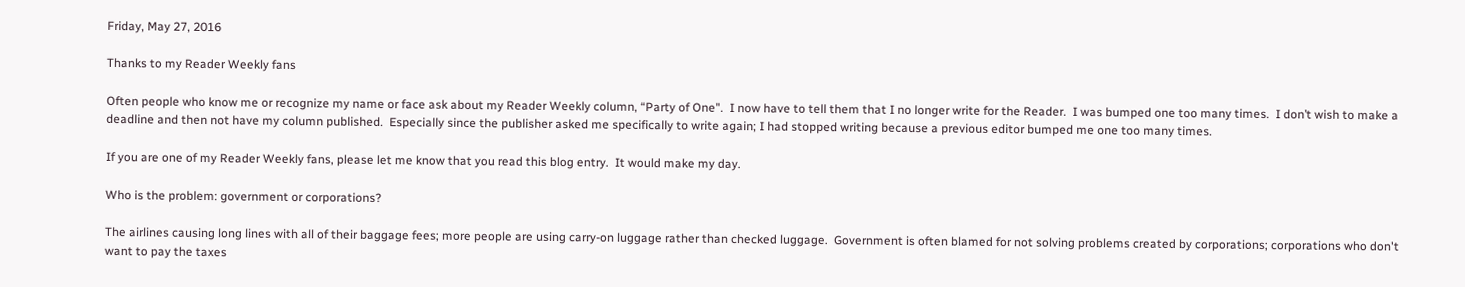Friday, May 27, 2016

Thanks to my Reader Weekly fans

Often people who know me or recognize my name or face ask about my Reader Weekly column, “Party of One".  I now have to tell them that I no longer write for the Reader.  I was bumped one too many times.  I don’t wish to make a deadline and then not have my column published.  Especially since the publisher asked me specifically to write again; I had stopped writing because a previous editor bumped me one too many times.

If you are one of my Reader Weekly fans, please let me know that you read this blog entry.  It would make my day.

Who is the problem: government or corporations?

The airlines causing long lines with all of their baggage fees; more people are using carry-on luggage rather than checked luggage.  Government is often blamed for not solving problems created by corporations; corporations who don't want to pay the taxes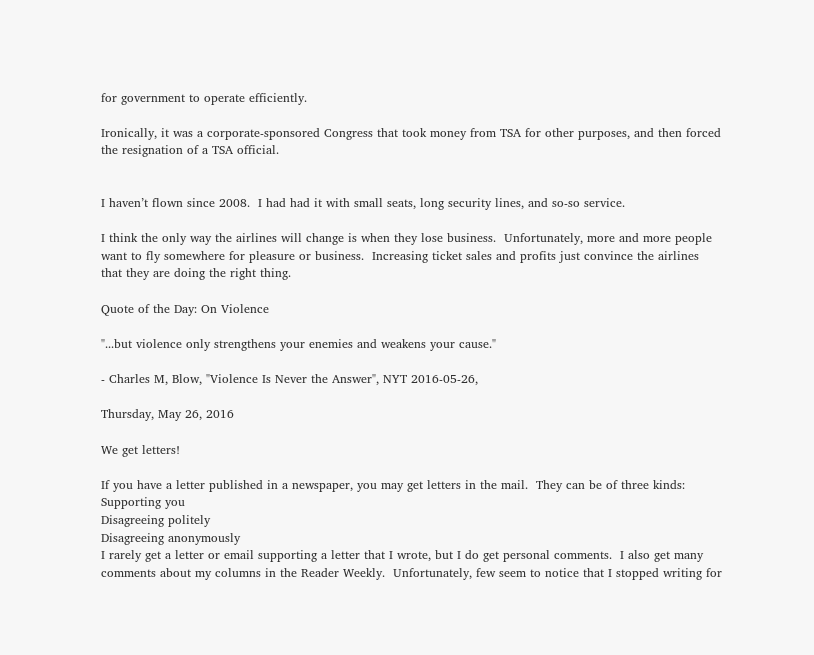for government to operate efficiently.

Ironically, it was a corporate-sponsored Congress that took money from TSA for other purposes, and then forced the resignation of a TSA official.


I haven’t flown since 2008.  I had had it with small seats, long security lines, and so-so service.

I think the only way the airlines will change is when they lose business.  Unfortunately, more and more people want to fly somewhere for pleasure or business.  Increasing ticket sales and profits just convince the airlines that they are doing the right thing.

Quote of the Day: On Violence

"...but violence only strengthens your enemies and weakens your cause."

- Charles M, Blow, "Violence Is Never the Answer", NYT 2016-05-26,

Thursday, May 26, 2016

We get letters!

If you have a letter published in a newspaper, you may get letters in the mail.  They can be of three kinds:
Supporting you
Disagreeing politely
Disagreeing anonymously
I rarely get a letter or email supporting a letter that I wrote, but I do get personal comments.  I also get many comments about my columns in the Reader Weekly.  Unfortunately, few seem to notice that I stopped writing for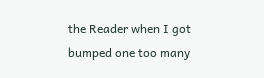the Reader when I got bumped one too many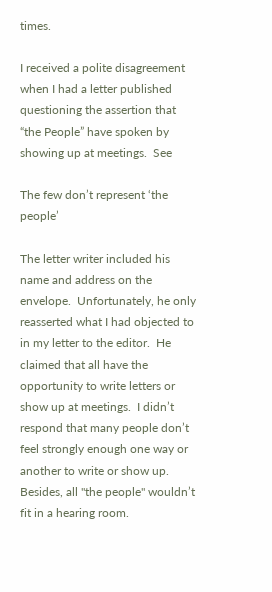times.

I received a polite disagreement when I had a letter published questioning the assertion that “the People” have spoken by showing up at meetings.  See

The few don’t represent ‘the people’

The letter writer included his name and address on the envelope.  Unfortunately, he only reasserted what I had objected to in my letter to the editor.  He claimed that all have the opportunity to write letters or show up at meetings.  I didn’t respond that many people don’t feel strongly enough one way or another to write or show up.  Besides, all "the people" wouldn’t fit in a hearing room.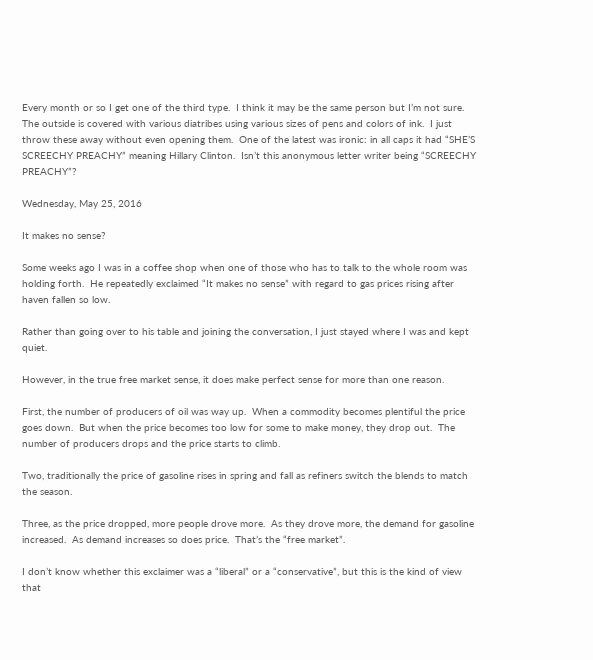Every month or so I get one of the third type.  I think it may be the same person but I’m not sure.  The outside is covered with various diatribes using various sizes of pens and colors of ink.  I just throw these away without even opening them.  One of the latest was ironic: in all caps it had “SHE’S SCREECHY PREACHY” meaning Hillary Clinton.  Isn’t this anonymous letter writer being “SCREECHY PREACHY”?

Wednesday, May 25, 2016

It makes no sense?

Some weeks ago I was in a coffee shop when one of those who has to talk to the whole room was holding forth.  He repeatedly exclaimed “It makes no sense” with regard to gas prices rising after haven fallen so low.

Rather than going over to his table and joining the conversation, I just stayed where I was and kept quiet.

However, in the true free market sense, it does make perfect sense for more than one reason.

First, the number of producers of oil was way up.  When a commodity becomes plentiful the price goes down.  But when the price becomes too low for some to make money, they drop out.  The number of producers drops and the price starts to climb.

Two, traditionally the price of gasoline rises in spring and fall as refiners switch the blends to match the season.

Three, as the price dropped, more people drove more.  As they drove more, the demand for gasoline increased.  As demand increases so does price.  That’s the “free market”.

I don’t know whether this exclaimer was a “liberal” or a “conservative”, but this is the kind of view that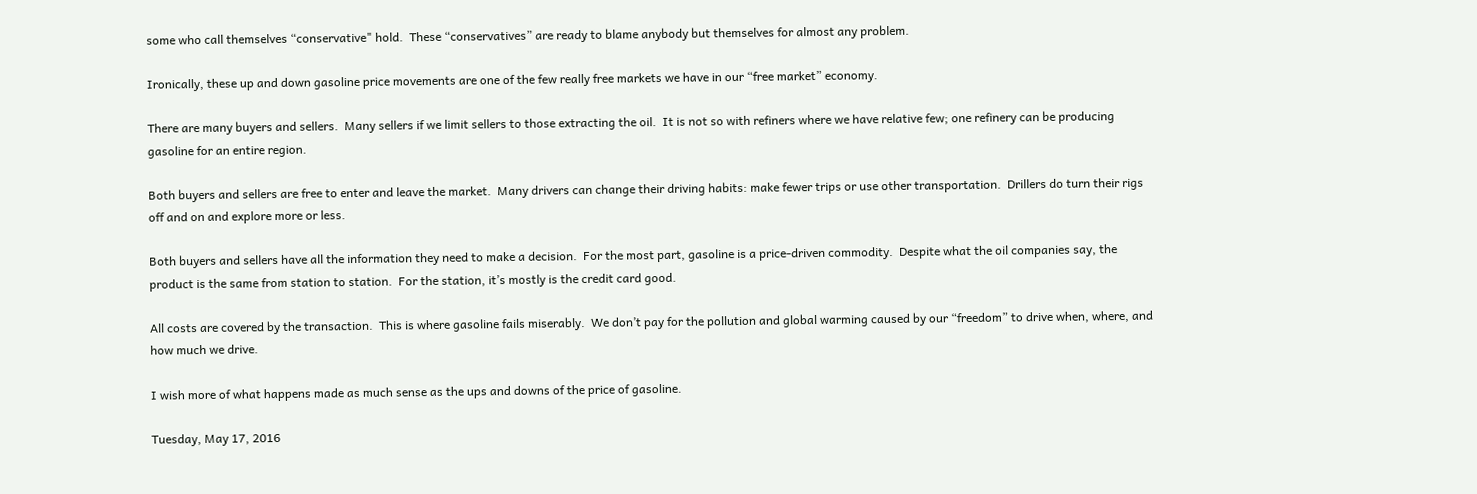some who call themselves “conservative" hold.  These “conservatives” are ready to blame anybody but themselves for almost any problem.

Ironically, these up and down gasoline price movements are one of the few really free markets we have in our “free market” economy.

There are many buyers and sellers.  Many sellers if we limit sellers to those extracting the oil.  It is not so with refiners where we have relative few; one refinery can be producing gasoline for an entire region.

Both buyers and sellers are free to enter and leave the market.  Many drivers can change their driving habits: make fewer trips or use other transportation.  Drillers do turn their rigs off and on and explore more or less.

Both buyers and sellers have all the information they need to make a decision.  For the most part, gasoline is a price-driven commodity.  Despite what the oil companies say, the product is the same from station to station.  For the station, it’s mostly is the credit card good.

All costs are covered by the transaction.  This is where gasoline fails miserably.  We don’t pay for the pollution and global warming caused by our “freedom” to drive when, where, and how much we drive.

I wish more of what happens made as much sense as the ups and downs of the price of gasoline.

Tuesday, May 17, 2016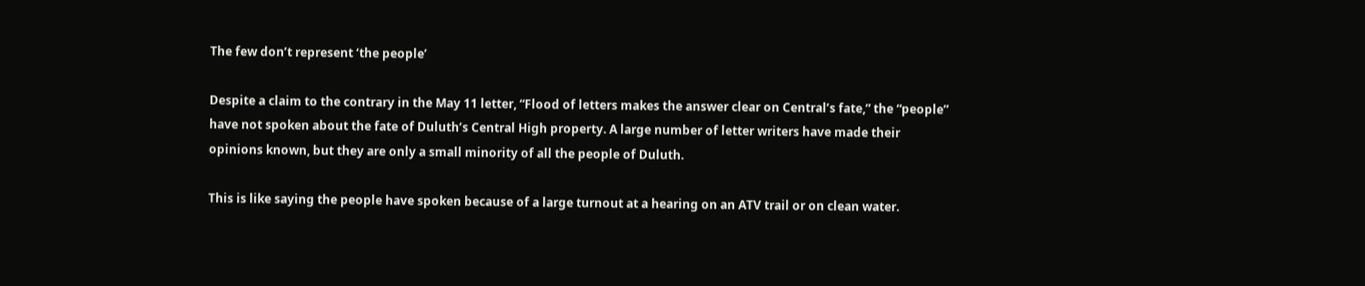The few don’t represent ‘the people’

Despite a claim to the contrary in the May 11 letter, “Flood of letters makes the answer clear on Central’s fate,” the “people” have not spoken about the fate of Duluth’s Central High property. A large number of letter writers have made their opinions known, but they are only a small minority of all the people of Duluth.

This is like saying the people have spoken because of a large turnout at a hearing on an ATV trail or on clean water.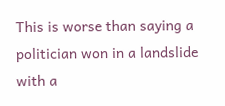This is worse than saying a politician won in a landslide with a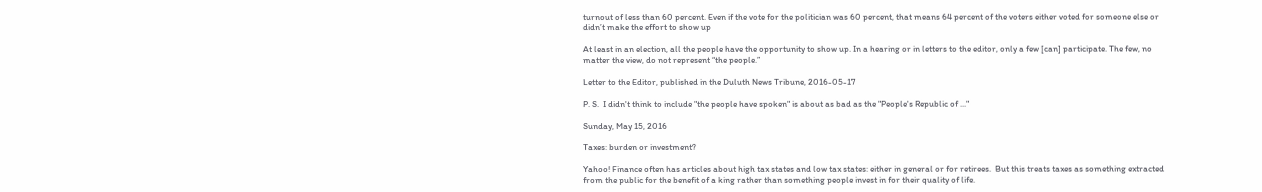turnout of less than 60 percent. Even if the vote for the politician was 60 percent, that means 64 percent of the voters either voted for someone else or didn’t make the effort to show up

At least in an election, all the people have the opportunity to show up. In a hearing or in letters to the editor, only a few [can] participate. The few, no matter the view, do not represent “the people.”

Letter to the Editor, published in the Duluth News Tribune, 2016-05-17

P. S.  I didn't think to include "the people have spoken" is about as bad as the "People's Republic of ..."

Sunday, May 15, 2016

Taxes: burden or investment?

Yahoo! Finance often has articles about high tax states and low tax states: either in general or for retirees.  But this treats taxes as something extracted from the public for the benefit of a king rather than something people invest in for their quality of life.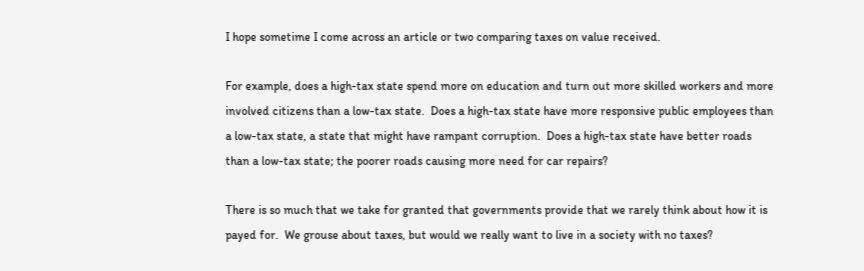I hope sometime I come across an article or two comparing taxes on value received.

For example, does a high-tax state spend more on education and turn out more skilled workers and more involved citizens than a low-tax state.  Does a high-tax state have more responsive public employees than a low-tax state, a state that might have rampant corruption.  Does a high-tax state have better roads than a low-tax state; the poorer roads causing more need for car repairs?

There is so much that we take for granted that governments provide that we rarely think about how it is payed for.  We grouse about taxes, but would we really want to live in a society with no taxes?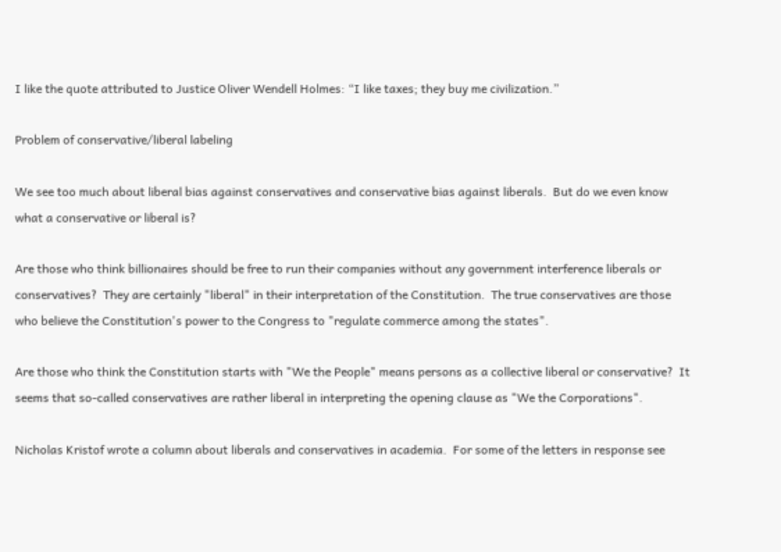I like the quote attributed to Justice Oliver Wendell Holmes: “I like taxes; they buy me civilization.”

Problem of conservative/liberal labeling

We see too much about liberal bias against conservatives and conservative bias against liberals.  But do we even know what a conservative or liberal is?

Are those who think billionaires should be free to run their companies without any government interference liberals or conservatives?  They are certainly "liberal" in their interpretation of the Constitution.  The true conservatives are those who believe the Constitution's power to the Congress to "regulate commerce among the states".

Are those who think the Constitution starts with "We the People" means persons as a collective liberal or conservative?  It seems that so-called conservatives are rather liberal in interpreting the opening clause as "We the Corporations".

Nicholas Kristof wrote a column about liberals and conservatives in academia.  For some of the letters in response see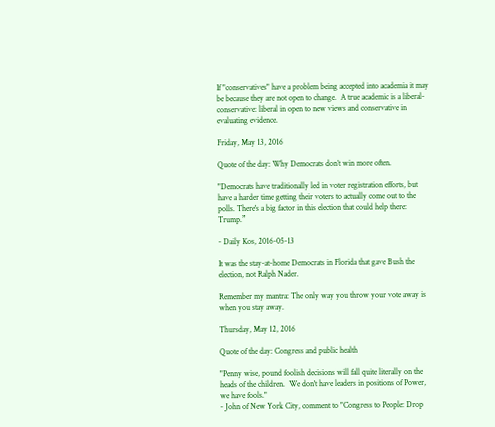If "conservatives" have a problem being accepted into academia it may be because they are not open to change.  A true academic is a liberal-conservative: liberal in open to new views and conservative in evaluating evidence.

Friday, May 13, 2016

Quote of the day: Why Democrats don’t win more often.

"Democrats have traditionally led in voter registration efforts, but have a harder time getting their voters to actually come out to the polls. There's a big factor in this election that could help there: Trump.”

- Daily Kos, 2016-05-13

It was the stay-at-home Democrats in Florida that gave Bush the election, not Ralph Nader.

Remember my mantra: The only way you throw your vote away is when you stay away.

Thursday, May 12, 2016

Quote of the day: Congress and public health

"Penny wise, pound foolish decisions will fall quite literally on the heads of the children.  We don't have leaders in positions of Power, we have fools."
- John of New York City, comment to "Congress to People: Drop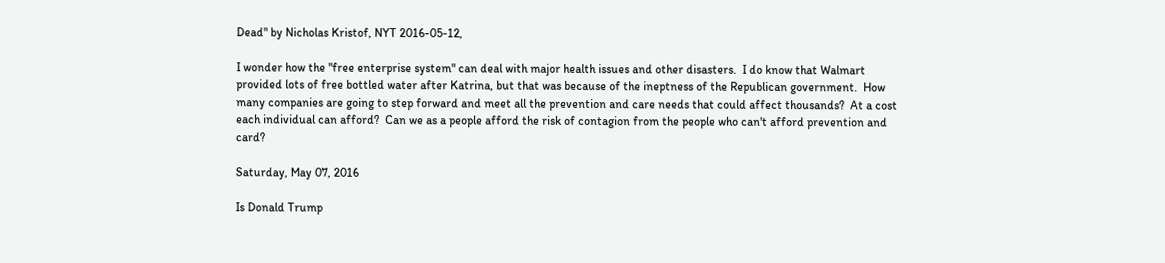Dead" by Nicholas Kristof, NYT 2016-05-12,

I wonder how the "free enterprise system" can deal with major health issues and other disasters.  I do know that Walmart provided lots of free bottled water after Katrina, but that was because of the ineptness of the Republican government.  How many companies are going to step forward and meet all the prevention and care needs that could affect thousands?  At a cost each individual can afford?  Can we as a people afford the risk of contagion from the people who can't afford prevention and card?

Saturday, May 07, 2016

Is Donald Trump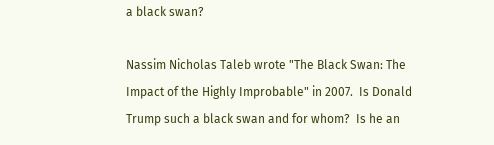a black swan?

Nassim Nicholas Taleb wrote "The Black Swan: The Impact of the Highly Improbable" in 2007.  Is Donald Trump such a black swan and for whom?  Is he an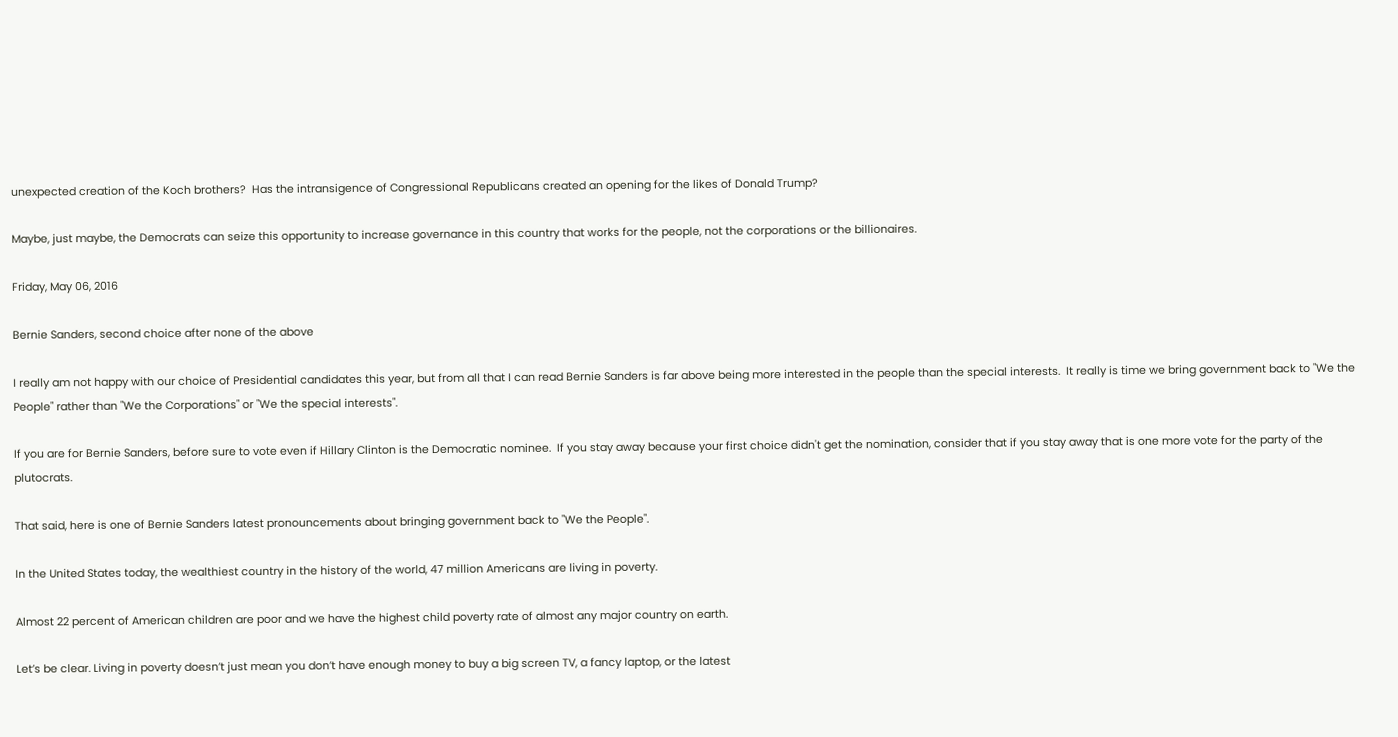unexpected creation of the Koch brothers?  Has the intransigence of Congressional Republicans created an opening for the likes of Donald Trump?

Maybe, just maybe, the Democrats can seize this opportunity to increase governance in this country that works for the people, not the corporations or the billionaires.

Friday, May 06, 2016

Bernie Sanders, second choice after none of the above

I really am not happy with our choice of Presidential candidates this year, but from all that I can read Bernie Sanders is far above being more interested in the people than the special interests.  It really is time we bring government back to "We the People" rather than "We the Corporations" or "We the special interests".

If you are for Bernie Sanders, before sure to vote even if Hillary Clinton is the Democratic nominee.  If you stay away because your first choice didn't get the nomination, consider that if you stay away that is one more vote for the party of the plutocrats.

That said, here is one of Bernie Sanders latest pronouncements about bringing government back to "We the People".

In the United States today, the wealthiest country in the history of the world, 47 million Americans are living in poverty.

Almost 22 percent of American children are poor and we have the highest child poverty rate of almost any major country on earth.

Let’s be clear. Living in poverty doesn’t just mean you don’t have enough money to buy a big screen TV, a fancy laptop, or the latest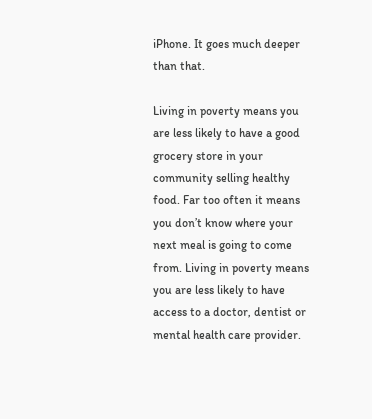iPhone. It goes much deeper than that.

Living in poverty means you are less likely to have a good grocery store in your community selling healthy food. Far too often it means you don’t know where your next meal is going to come from. Living in poverty means you are less likely to have access to a doctor, dentist or mental health care provider.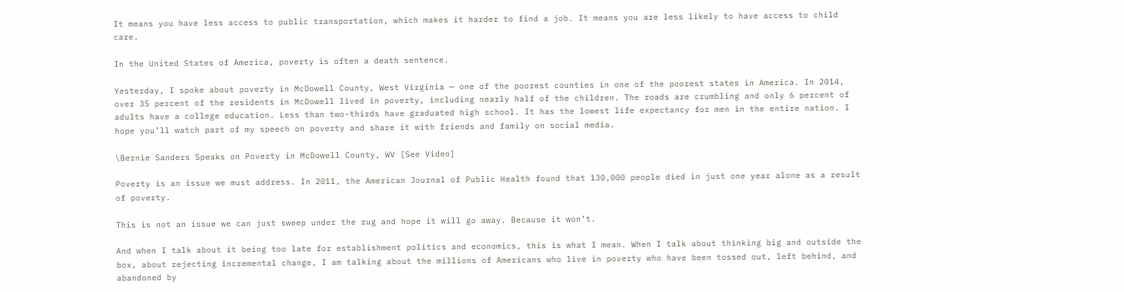It means you have less access to public transportation, which makes it harder to find a job. It means you are less likely to have access to child care.

In the United States of America, poverty is often a death sentence.

Yesterday, I spoke about poverty in McDowell County, West Virginia — one of the poorest counties in one of the poorest states in America. In 2014, over 35 percent of the residents in McDowell lived in poverty, including nearly half of the children. The roads are crumbling and only 6 percent of adults have a college education. Less than two-thirds have graduated high school. It has the lowest life expectancy for men in the entire nation. I hope you’ll watch part of my speech on poverty and share it with friends and family on social media.

\Bernie Sanders Speaks on Poverty in McDowell County, WV [See Video]

Poverty is an issue we must address. In 2011, the American Journal of Public Health found that 130,000 people died in just one year alone as a result of poverty.

This is not an issue we can just sweep under the rug and hope it will go away. Because it won’t.

And when I talk about it being too late for establishment politics and economics, this is what I mean. When I talk about thinking big and outside the box, about rejecting incremental change, I am talking about the millions of Americans who live in poverty who have been tossed out, left behind, and abandoned by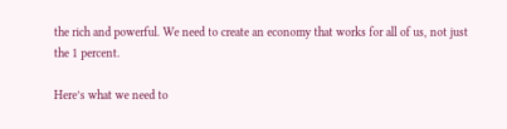the rich and powerful. We need to create an economy that works for all of us, not just the 1 percent.

Here’s what we need to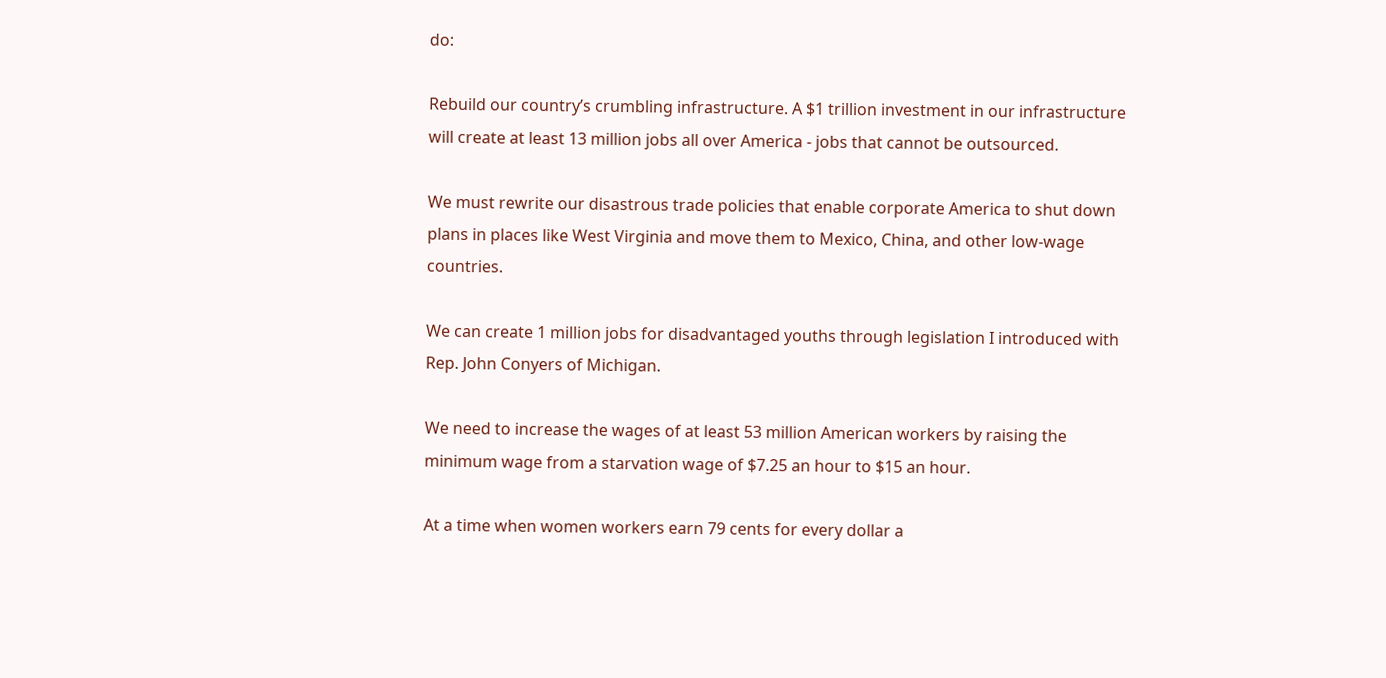do:

Rebuild our country’s crumbling infrastructure. A $1 trillion investment in our infrastructure will create at least 13 million jobs all over America - jobs that cannot be outsourced.

We must rewrite our disastrous trade policies that enable corporate America to shut down plans in places like West Virginia and move them to Mexico, China, and other low-wage countries.

We can create 1 million jobs for disadvantaged youths through legislation I introduced with Rep. John Conyers of Michigan.

We need to increase the wages of at least 53 million American workers by raising the minimum wage from a starvation wage of $7.25 an hour to $15 an hour.

At a time when women workers earn 79 cents for every dollar a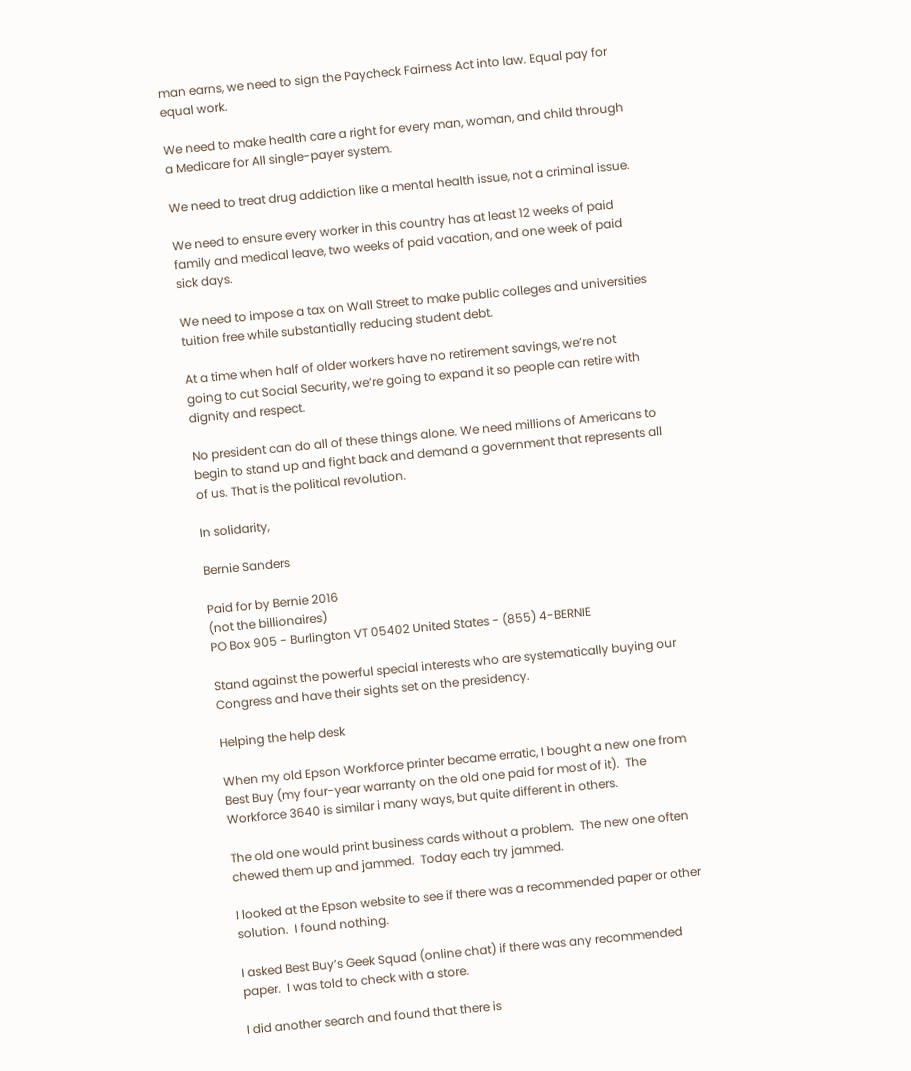man earns, we need to sign the Paycheck Fairness Act into law. Equal pay for equal work.

We need to make health care a right for every man, woman, and child through a Medicare for All single-payer system.

We need to treat drug addiction like a mental health issue, not a criminal issue.

We need to ensure every worker in this country has at least 12 weeks of paid family and medical leave, two weeks of paid vacation, and one week of paid sick days.

We need to impose a tax on Wall Street to make public colleges and universities tuition free while substantially reducing student debt.

At a time when half of older workers have no retirement savings, we’re not going to cut Social Security, we’re going to expand it so people can retire with dignity and respect.

No president can do all of these things alone. We need millions of Americans to begin to stand up and fight back and demand a government that represents all of us. That is the political revolution.

In solidarity,

Bernie Sanders

Paid for by Bernie 2016
(not the billionaires)
PO Box 905 - Burlington VT 05402 United States - (855) 4-BERNIE

Stand against the powerful special interests who are systematically buying our Congress and have their sights set on the presidency.

Helping the help desk

When my old Epson Workforce printer became erratic, I bought a new one from Best Buy (my four-year warranty on the old one paid for most of it).  The Workforce 3640 is similar i many ways, but quite different in others.

The old one would print business cards without a problem.  The new one often chewed them up and jammed.  Today each try jammed.

I looked at the Epson website to see if there was a recommended paper or other solution.  I found nothing.

I asked Best Buy’s Geek Squad (online chat) if there was any recommended paper.  I was told to check with a store.

I did another search and found that there is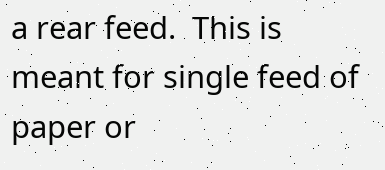a rear feed.  This is meant for single feed of paper or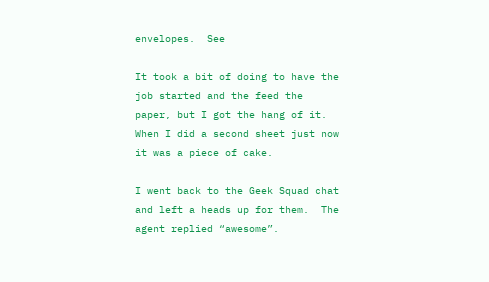envelopes.  See

It took a bit of doing to have the job started and the feed the paper, but I got the hang of it.  When I did a second sheet just now it was a piece of cake.

I went back to the Geek Squad chat and left a heads up for them.  The agent replied “awesome”.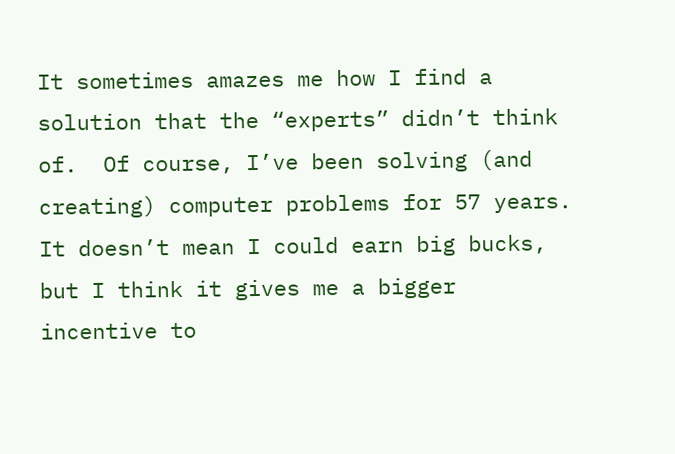It sometimes amazes me how I find a solution that the “experts” didn’t think of.  Of course, I’ve been solving (and creating) computer problems for 57 years.  It doesn’t mean I could earn big bucks, but I think it gives me a bigger incentive to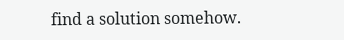find a solution somehow.